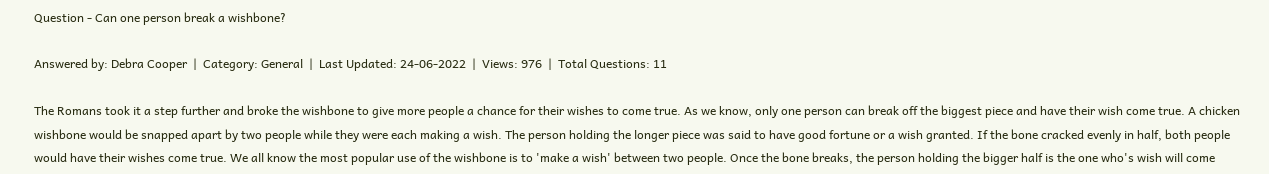Question - Can one person break a wishbone?

Answered by: Debra Cooper  |  Category: General  |  Last Updated: 24-06-2022  |  Views: 976  |  Total Questions: 11

The Romans took it a step further and broke the wishbone to give more people a chance for their wishes to come true. As we know, only one person can break off the biggest piece and have their wish come true. A chicken wishbone would be snapped apart by two people while they were each making a wish. The person holding the longer piece was said to have good fortune or a wish granted. If the bone cracked evenly in half, both people would have their wishes come true. We all know the most popular use of the wishbone is to 'make a wish' between two people. Once the bone breaks, the person holding the bigger half is the one who's wish will come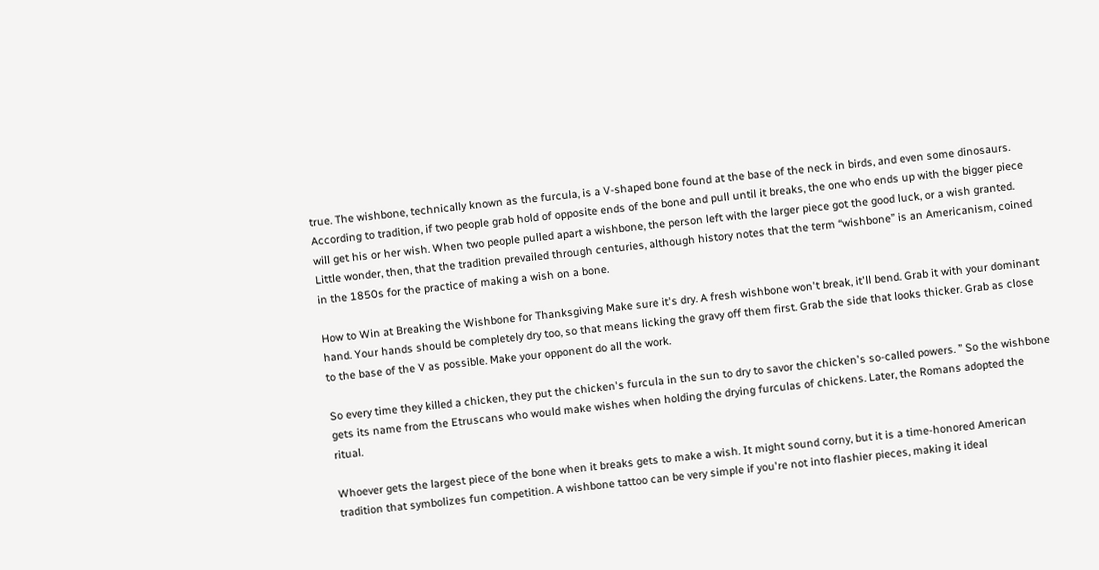true. The wishbone, technically known as the furcula, is a V-shaped bone found at the base of the neck in birds, and even some dinosaurs. According to tradition, if two people grab hold of opposite ends of the bone and pull until it breaks, the one who ends up with the bigger piece will get his or her wish. When two people pulled apart a wishbone, the person left with the larger piece got the good luck, or a wish granted. Little wonder, then, that the tradition prevailed through centuries, although history notes that the term “wishbone” is an Americanism, coined in the 1850s for the practice of making a wish on a bone.

How to Win at Breaking the Wishbone for Thanksgiving Make sure it's dry. A fresh wishbone won't break, it'll bend. Grab it with your dominant hand. Your hands should be completely dry too, so that means licking the gravy off them first. Grab the side that looks thicker. Grab as close to the base of the V as possible. Make your opponent do all the work.

So every time they killed a chicken, they put the chicken's furcula in the sun to dry to savor the chicken's so-called powers. ” So the wishbone gets its name from the Etruscans who would make wishes when holding the drying furculas of chickens. Later, the Romans adopted the ritual.

Whoever gets the largest piece of the bone when it breaks gets to make a wish. It might sound corny, but it is a time-honored American tradition that symbolizes fun competition. A wishbone tattoo can be very simple if you're not into flashier pieces, making it ideal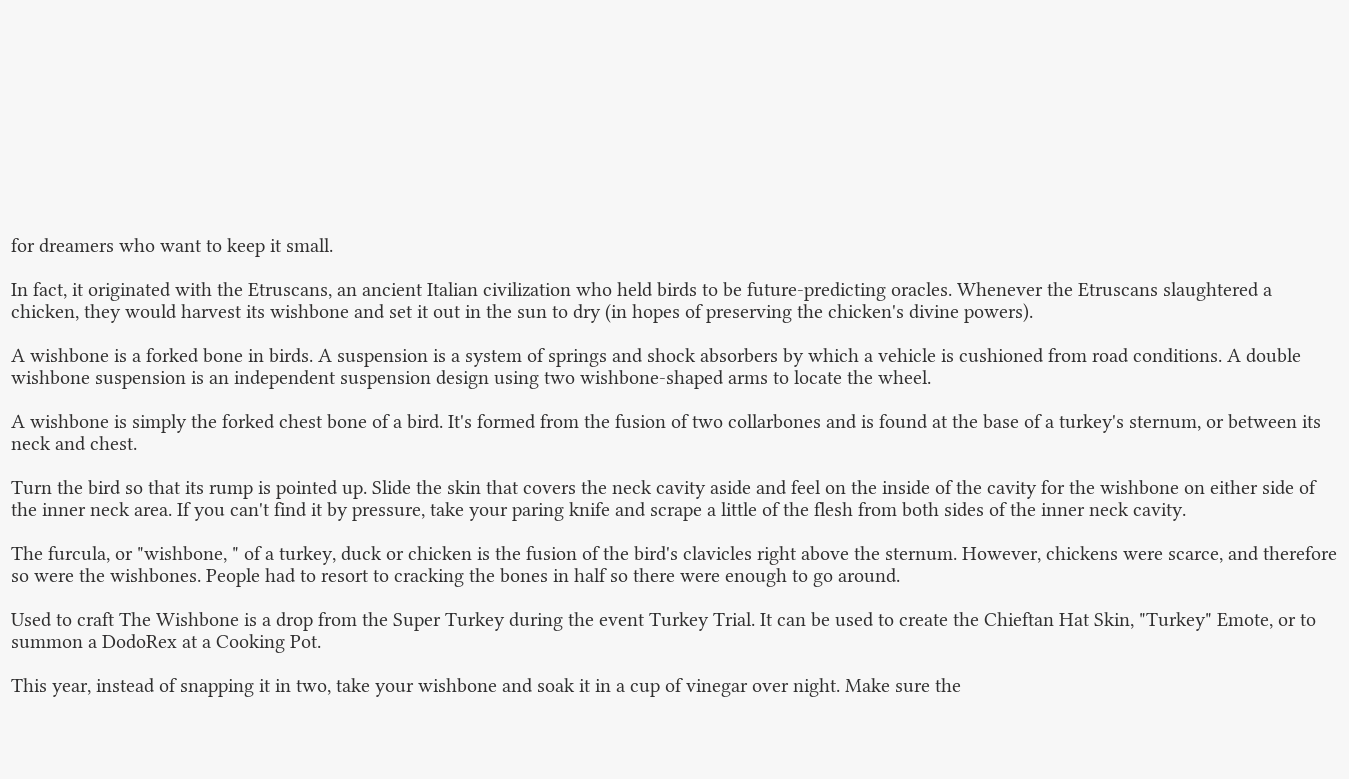for dreamers who want to keep it small.

In fact, it originated with the Etruscans, an ancient Italian civilization who held birds to be future-predicting oracles. Whenever the Etruscans slaughtered a chicken, they would harvest its wishbone and set it out in the sun to dry (in hopes of preserving the chicken's divine powers).

A wishbone is a forked bone in birds. A suspension is a system of springs and shock absorbers by which a vehicle is cushioned from road conditions. A double wishbone suspension is an independent suspension design using two wishbone-shaped arms to locate the wheel.

A wishbone is simply the forked chest bone of a bird. It's formed from the fusion of two collarbones and is found at the base of a turkey's sternum, or between its neck and chest.

Turn the bird so that its rump is pointed up. Slide the skin that covers the neck cavity aside and feel on the inside of the cavity for the wishbone on either side of the inner neck area. If you can't find it by pressure, take your paring knife and scrape a little of the flesh from both sides of the inner neck cavity.

The furcula, or "wishbone, " of a turkey, duck or chicken is the fusion of the bird's clavicles right above the sternum. However, chickens were scarce, and therefore so were the wishbones. People had to resort to cracking the bones in half so there were enough to go around.

Used to craft The Wishbone is a drop from the Super Turkey during the event Turkey Trial. It can be used to create the Chieftan Hat Skin, "Turkey" Emote, or to summon a DodoRex at a Cooking Pot.

This year, instead of snapping it in two, take your wishbone and soak it in a cup of vinegar over night. Make sure the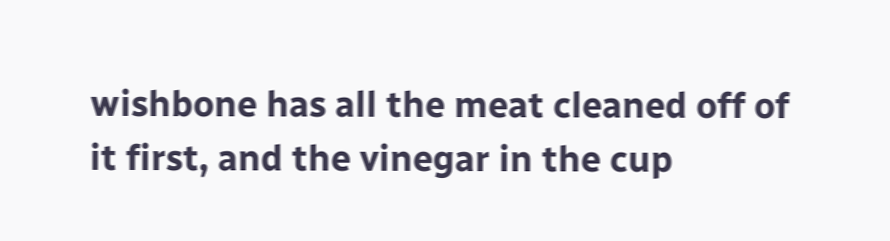wishbone has all the meat cleaned off of it first, and the vinegar in the cup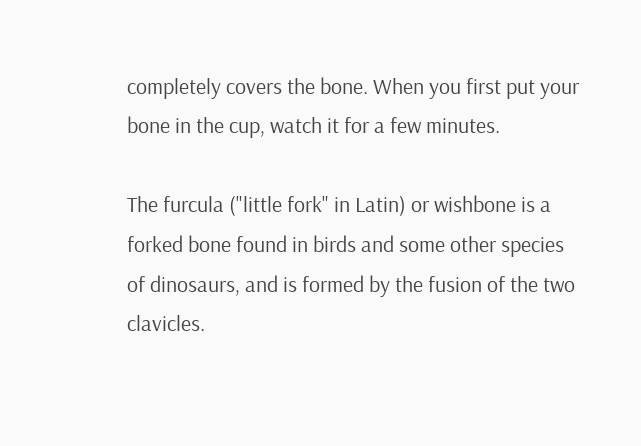completely covers the bone. When you first put your bone in the cup, watch it for a few minutes.

The furcula ("little fork" in Latin) or wishbone is a forked bone found in birds and some other species of dinosaurs, and is formed by the fusion of the two clavicles.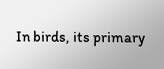In birds, its primary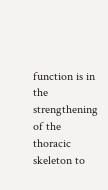function is in the strengthening of the thoracic skeleton to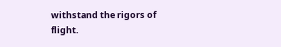withstand the rigors of flight.